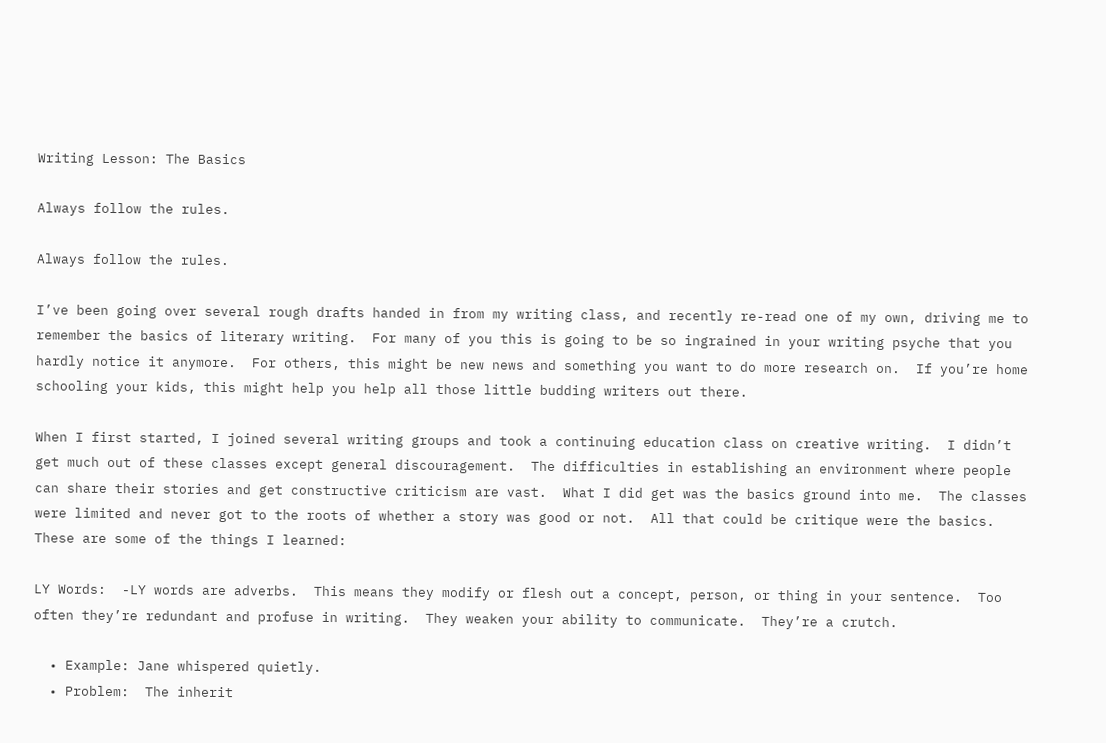Writing Lesson: The Basics

Always follow the rules.

Always follow the rules.

I’ve been going over several rough drafts handed in from my writing class, and recently re-read one of my own, driving me to remember the basics of literary writing.  For many of you this is going to be so ingrained in your writing psyche that you hardly notice it anymore.  For others, this might be new news and something you want to do more research on.  If you’re home schooling your kids, this might help you help all those little budding writers out there.

When I first started, I joined several writing groups and took a continuing education class on creative writing.  I didn’t get much out of these classes except general discouragement.  The difficulties in establishing an environment where people can share their stories and get constructive criticism are vast.  What I did get was the basics ground into me.  The classes were limited and never got to the roots of whether a story was good or not.  All that could be critique were the basics.  These are some of the things I learned:

LY Words:  -LY words are adverbs.  This means they modify or flesh out a concept, person, or thing in your sentence.  Too often they’re redundant and profuse in writing.  They weaken your ability to communicate.  They’re a crutch.

  • Example: Jane whispered quietly.
  • Problem:  The inherit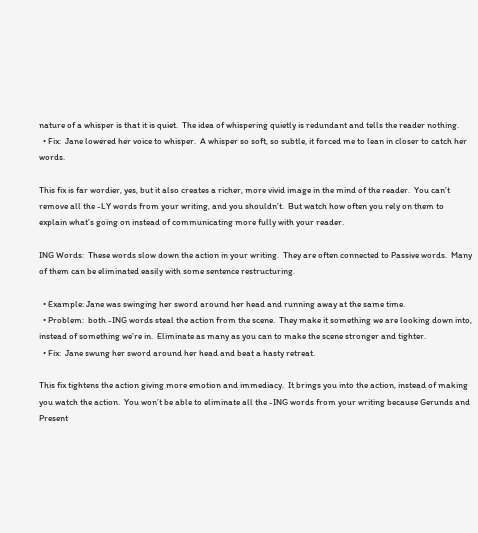nature of a whisper is that it is quiet.  The idea of whispering quietly is redundant and tells the reader nothing.
  • Fix:  Jane lowered her voice to whisper.  A whisper so soft, so subtle, it forced me to lean in closer to catch her words.

This fix is far wordier, yes, but it also creates a richer, more vivid image in the mind of the reader.  You can’t remove all the -LY words from your writing, and you shouldn’t.  But watch how often you rely on them to explain what’s going on instead of communicating more fully with your reader.

ING Words:  These words slow down the action in your writing.  They are often connected to Passive words.  Many of them can be eliminated easily with some sentence restructuring.

  • Example: Jane was swinging her sword around her head and running away at the same time.
  • Problem:  both -ING words steal the action from the scene.  They make it something we are looking down into, instead of something we’re in.  Eliminate as many as you can to make the scene stronger and tighter.
  • Fix:  Jane swung her sword around her head and beat a hasty retreat.

This fix tightens the action giving more emotion and immediacy.  It brings you into the action, instead of making you watch the action.  You won’t be able to eliminate all the -ING words from your writing because Gerunds and Present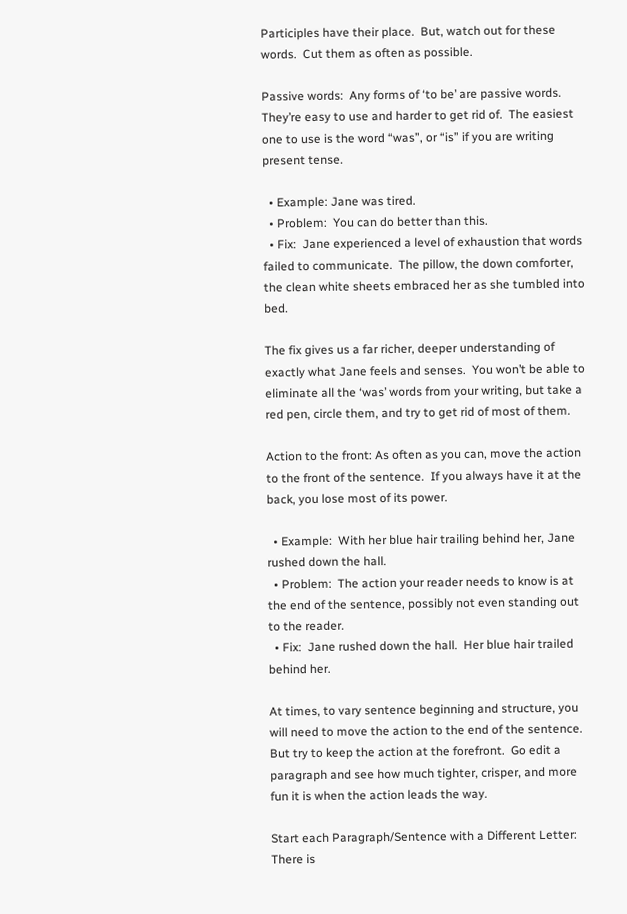Participles have their place.  But, watch out for these words.  Cut them as often as possible.

Passive words:  Any forms of ‘to be’ are passive words.  They’re easy to use and harder to get rid of.  The easiest one to use is the word “was”, or “is” if you are writing present tense.

  • Example: Jane was tired.
  • Problem:  You can do better than this.
  • Fix:  Jane experienced a level of exhaustion that words failed to communicate.  The pillow, the down comforter, the clean white sheets embraced her as she tumbled into bed.

The fix gives us a far richer, deeper understanding of exactly what Jane feels and senses.  You won’t be able to eliminate all the ‘was’ words from your writing, but take a red pen, circle them, and try to get rid of most of them.

Action to the front: As often as you can, move the action to the front of the sentence.  If you always have it at the back, you lose most of its power.

  • Example:  With her blue hair trailing behind her, Jane rushed down the hall.
  • Problem:  The action your reader needs to know is at the end of the sentence, possibly not even standing out to the reader.
  • Fix:  Jane rushed down the hall.  Her blue hair trailed behind her.

At times, to vary sentence beginning and structure, you will need to move the action to the end of the sentence.  But try to keep the action at the forefront.  Go edit a paragraph and see how much tighter, crisper, and more fun it is when the action leads the way.

Start each Paragraph/Sentence with a Different Letter:  There is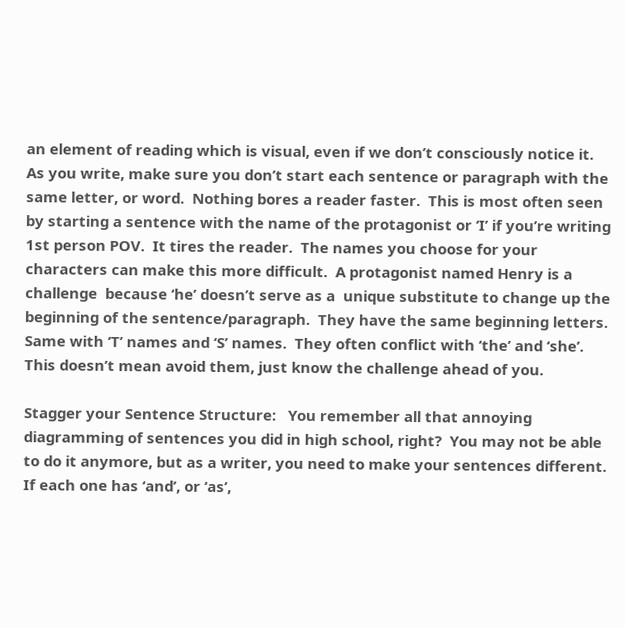an element of reading which is visual, even if we don’t consciously notice it.  As you write, make sure you don’t start each sentence or paragraph with the same letter, or word.  Nothing bores a reader faster.  This is most often seen by starting a sentence with the name of the protagonist or ‘I’ if you’re writing 1st person POV.  It tires the reader.  The names you choose for your characters can make this more difficult.  A protagonist named Henry is a challenge  because ‘he’ doesn’t serve as a  unique substitute to change up the beginning of the sentence/paragraph.  They have the same beginning letters.  Same with ‘T’ names and ‘S’ names.  They often conflict with ‘the’ and ‘she’.  This doesn’t mean avoid them, just know the challenge ahead of you.

Stagger your Sentence Structure:   You remember all that annoying diagramming of sentences you did in high school, right?  You may not be able to do it anymore, but as a writer, you need to make your sentences different.  If each one has ‘and’, or ‘as’,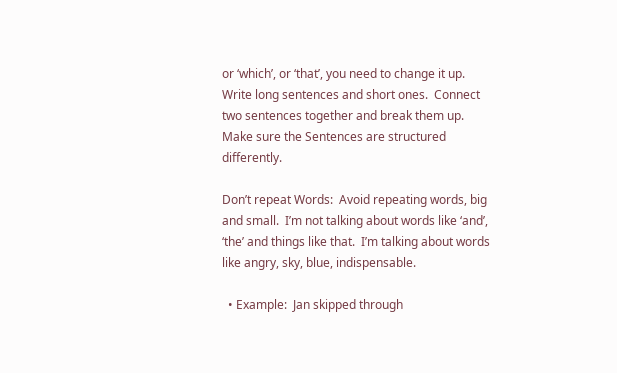or ‘which’, or ‘that’, you need to change it up.  Write long sentences and short ones.  Connect two sentences together and break them up.  Make sure the Sentences are structured differently.

Don’t repeat Words:  Avoid repeating words, big and small.  I’m not talking about words like ‘and’, ‘the’ and things like that.  I’m talking about words like angry, sky, blue, indispensable.

  • Example:  Jan skipped through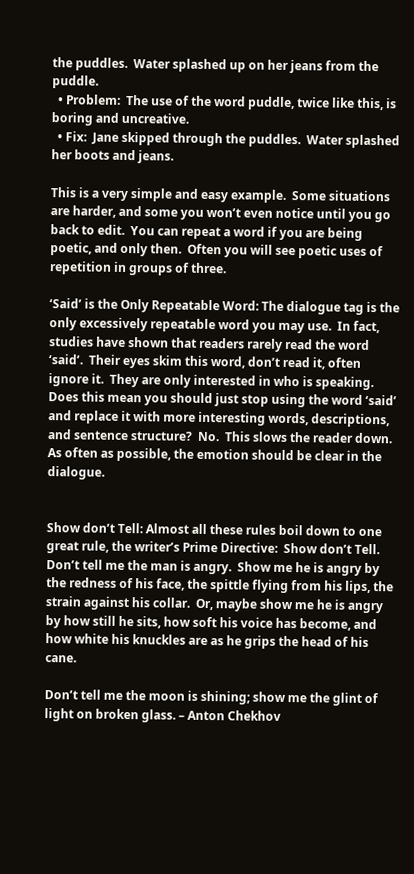the puddles.  Water splashed up on her jeans from the puddle.
  • Problem:  The use of the word puddle, twice like this, is boring and uncreative.
  • Fix:  Jane skipped through the puddles.  Water splashed her boots and jeans.

This is a very simple and easy example.  Some situations are harder, and some you won’t even notice until you go back to edit.  You can repeat a word if you are being poetic, and only then.  Often you will see poetic uses of repetition in groups of three.

‘Said’ is the Only Repeatable Word: The dialogue tag is the only excessively repeatable word you may use.  In fact, studies have shown that readers rarely read the word ‘said’.  Their eyes skim this word, don’t read it, often ignore it.  They are only interested in who is speaking.  Does this mean you should just stop using the word ‘said’ and replace it with more interesting words, descriptions, and sentence structure?  No.  This slows the reader down.  As often as possible, the emotion should be clear in the dialogue.


Show don’t Tell: Almost all these rules boil down to one great rule, the writer’s Prime Directive:  Show don’t Tell.  Don’t tell me the man is angry.  Show me he is angry by the redness of his face, the spittle flying from his lips, the strain against his collar.  Or, maybe show me he is angry by how still he sits, how soft his voice has become, and how white his knuckles are as he grips the head of his cane.

Don’t tell me the moon is shining; show me the glint of light on broken glass. – Anton Chekhov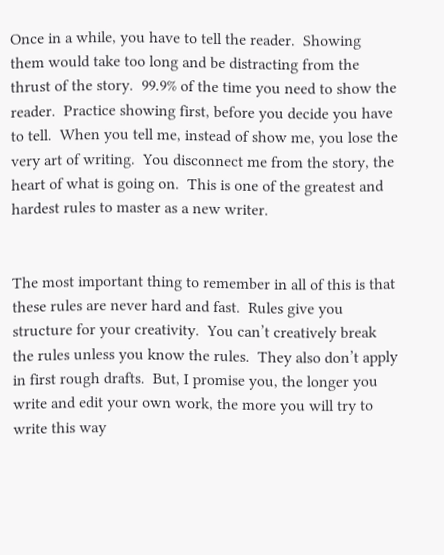Once in a while, you have to tell the reader.  Showing them would take too long and be distracting from the thrust of the story.  99.9% of the time you need to show the reader.  Practice showing first, before you decide you have to tell.  When you tell me, instead of show me, you lose the very art of writing.  You disconnect me from the story, the heart of what is going on.  This is one of the greatest and hardest rules to master as a new writer.


The most important thing to remember in all of this is that these rules are never hard and fast.  Rules give you structure for your creativity.  You can’t creatively break the rules unless you know the rules.  They also don’t apply in first rough drafts.  But, I promise you, the longer you write and edit your own work, the more you will try to write this way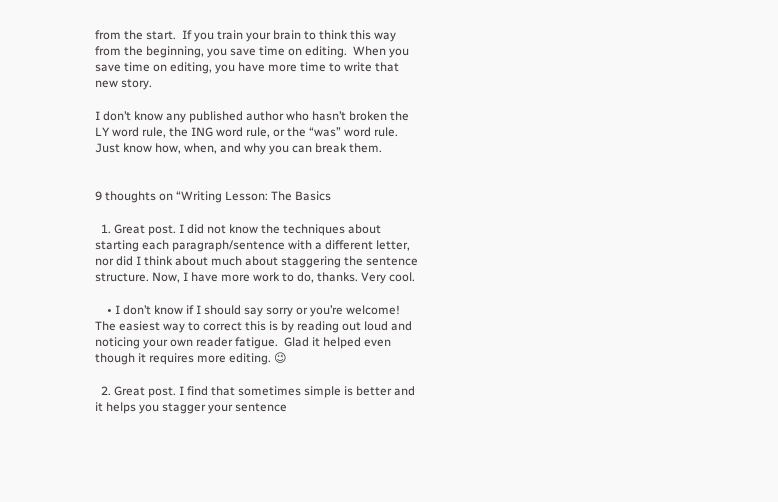from the start.  If you train your brain to think this way from the beginning, you save time on editing.  When you save time on editing, you have more time to write that new story.

I don’t know any published author who hasn’t broken the LY word rule, the ING word rule, or the “was” word rule.  Just know how, when, and why you can break them.


9 thoughts on “Writing Lesson: The Basics

  1. Great post. I did not know the techniques about starting each paragraph/sentence with a different letter, nor did I think about much about staggering the sentence structure. Now, I have more work to do, thanks. Very cool.

    • I don’t know if I should say sorry or you’re welcome!  The easiest way to correct this is by reading out loud and noticing your own reader fatigue.  Glad it helped even though it requires more editing. 😉

  2. Great post. I find that sometimes simple is better and it helps you stagger your sentence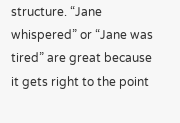structure. “Jane whispered” or “Jane was tired” are great because it gets right to the point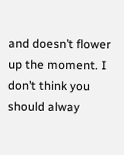and doesn’t flower up the moment. I don’t think you should alway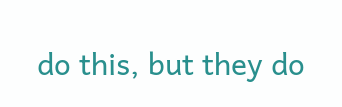do this, but they do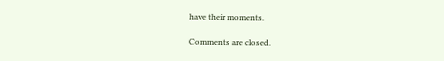have their moments.

Comments are closed.